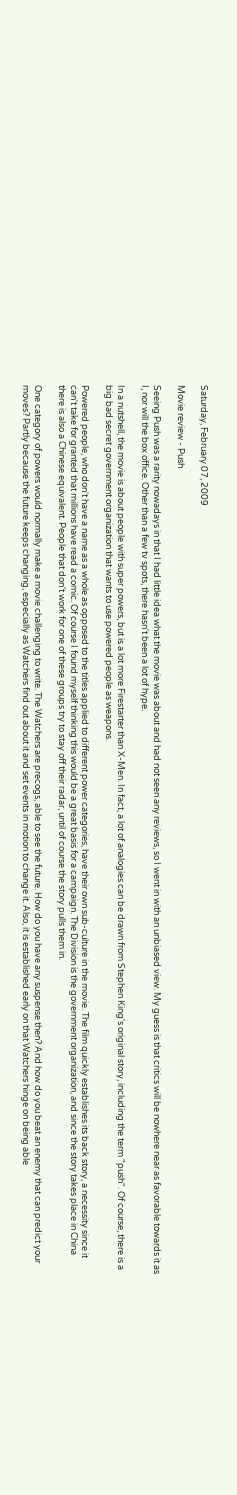Saturday, February 07, 2009

Movie review - Push

Seeing Push was a rarity nowadays in that I had little idea what the movie was about and had not seen any reviews, so I went in with an unbiased view. My guess is that critics will be nowhere near as favorable towards it as I, nor will the box office. Other than a few tv spots, there hasn't been a lot of hype.

In a nutshell, the movie is about people with super powers, but is a lot more Firestarter than X-Men. In fact, a lot of analogies can be drawn from Stephen King's original story, including the term "push". Of course, there is a big bad secret government organization that wants to use powered people as weapons.

Powered people, who don't have a name as a whole as opposed to the titles applied to different power categories, have their own sub-culture in the movie. The film quickly establishes its back story, a necessity since it can't take for granted that millions have read a comic. Of course I found myself thinking this would be a great basis for a campaign. The Division is the government organization, and since the story takes place in China there is also a Chinese equivalent. People that don't work for one of these groups try to stay off their radar, until of course the story pulls them in.

One category of powers would normally make a movie challenging to write. The Watchers are precogs, able to see the future. How do you have any suspense then? And how do you beat an enemy that can predict your moves? Partly because the future keeps changing, especially as Watchers find out about it and set events in motion to change it. Also, it is established early on that Watchers hinge on being able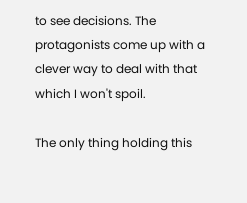to see decisions. The protagonists come up with a clever way to deal with that which I won't spoil.

The only thing holding this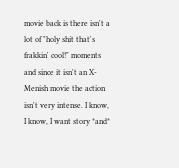movie back is there isn't a lot of "holy shit that's frakkin' cool!" moments and since it isn't an X-Menish movie the action isn't very intense. I know, I know, I want story *and*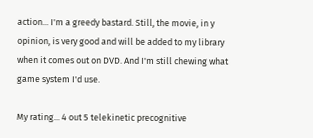action... I'm a greedy bastard. Still, the movie, in y opinion, is very good and will be added to my library when it comes out on DVD. And I'm still chewing what game system I'd use.

My rating... 4 out 5 telekinetic precognitive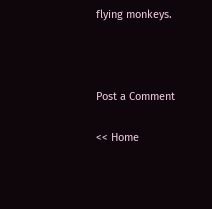flying monkeys.



Post a Comment

<< Home